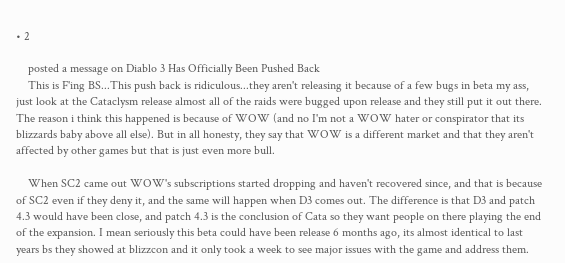• 2

    posted a message on Diablo 3 Has Officially Been Pushed Back
    This is F'ing BS...This push back is ridiculous...they aren't releasing it because of a few bugs in beta my ass, just look at the Cataclysm release almost all of the raids were bugged upon release and they still put it out there. The reason i think this happened is because of WOW (and no I'm not a WOW hater or conspirator that its blizzards baby above all else). But in all honesty, they say that WOW is a different market and that they aren't affected by other games but that is just even more bull.

    When SC2 came out WOW's subscriptions started dropping and haven't recovered since, and that is because of SC2 even if they deny it, and the same will happen when D3 comes out. The difference is that D3 and patch 4.3 would have been close, and patch 4.3 is the conclusion of Cata so they want people on there playing the end of the expansion. I mean seriously this beta could have been release 6 months ago, its almost identical to last years bs they showed at blizzcon and it only took a week to see major issues with the game and address them.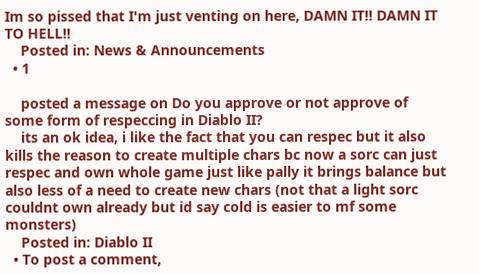Im so pissed that I'm just venting on here, DAMN IT!! DAMN IT TO HELL!!
    Posted in: News & Announcements
  • 1

    posted a message on Do you approve or not approve of some form of respeccing in Diablo II?
    its an ok idea, i like the fact that you can respec but it also kills the reason to create multiple chars bc now a sorc can just respec and own whole game just like pally it brings balance but also less of a need to create new chars (not that a light sorc couldnt own already but id say cold is easier to mf some monsters)
    Posted in: Diablo II
  • To post a comment,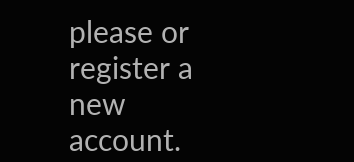please or register a new account.